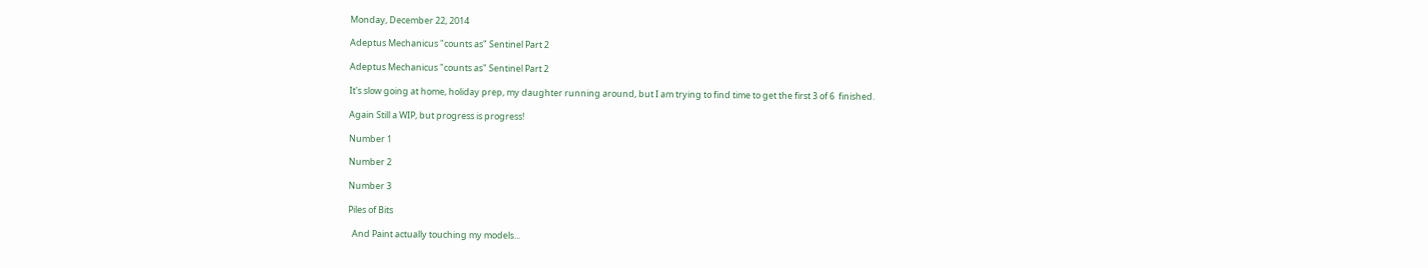Monday, December 22, 2014

Adeptus Mechanicus "counts as" Sentinel Part 2

Adeptus Mechanicus "counts as" Sentinel Part 2

It's slow going at home, holiday prep, my daughter running around, but I am trying to find time to get the first 3 of 6  finished.

Again Still a WIP, but progress is progress!

Number 1

Number 2

Number 3

Piles of Bits

  And Paint actually touching my models...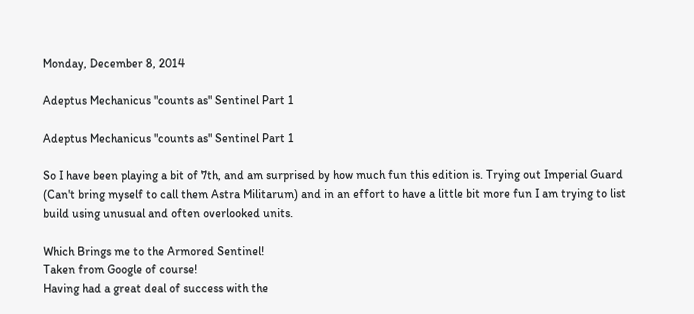Monday, December 8, 2014

Adeptus Mechanicus "counts as" Sentinel Part 1

Adeptus Mechanicus "counts as" Sentinel Part 1

So I have been playing a bit of 7th, and am surprised by how much fun this edition is. Trying out Imperial Guard (Can't bring myself to call them Astra Militarum) and in an effort to have a little bit more fun I am trying to list build using unusual and often overlooked units.

Which Brings me to the Armored Sentinel!
Taken from Google of course!
Having had a great deal of success with the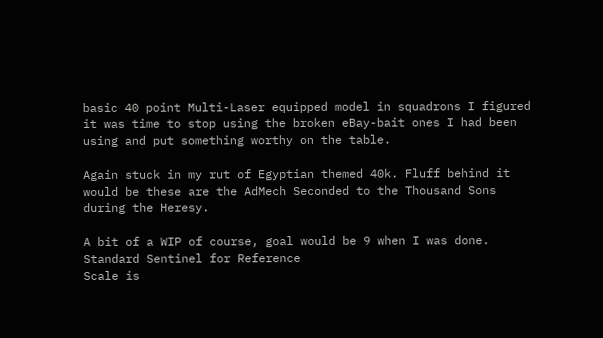basic 40 point Multi-Laser equipped model in squadrons I figured it was time to stop using the broken eBay-bait ones I had been using and put something worthy on the table.

Again stuck in my rut of Egyptian themed 40k. Fluff behind it would be these are the AdMech Seconded to the Thousand Sons during the Heresy.

A bit of a WIP of course, goal would be 9 when I was done.
Standard Sentinel for Reference
Scale is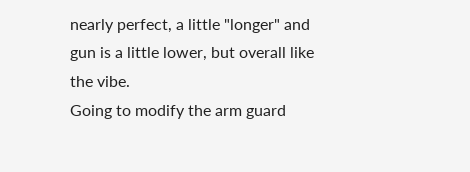nearly perfect, a little "longer" and gun is a little lower, but overall like the vibe.
Going to modify the arm guard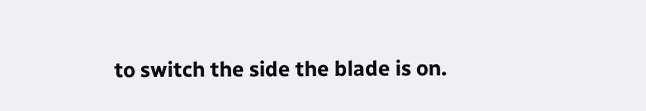to switch the side the blade is on.